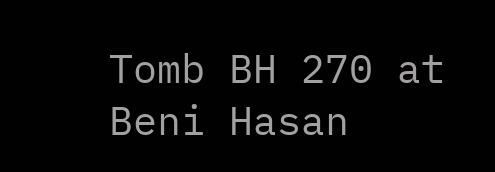Tomb BH 270 at Beni Hasan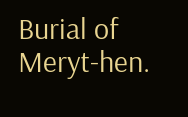Burial of Meryt-hen.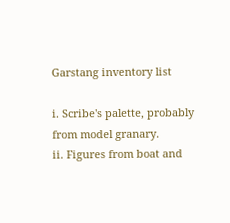Garstang inventory list

i. Scribe's palette, probably from model granary.
ii. Figures from boat and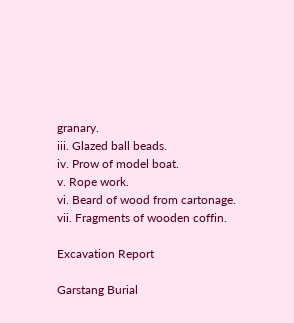granary.
iii. Glazed ball beads.
iv. Prow of model boat.
v. Rope work.
vi. Beard of wood from cartonage.
vii. Fragments of wooden coffin.

Excavation Report

Garstang Burial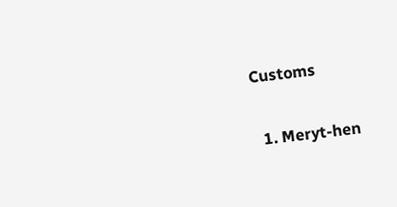Customs


  1. Meryt-hen